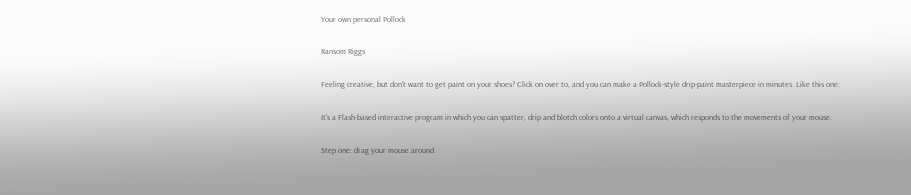Your own personal Pollock

Ransom Riggs

Feeling creative, but don't want to get paint on your shoes? Click on over to, and you can make a Pollock-style drip-paint masterpiece in minutes. Like this one:

It's a Flash-based interactive program in which you can spatter, drip and blotch colors onto a virtual canvas, which responds to the movements of your mouse.

Step one: drag your mouse around.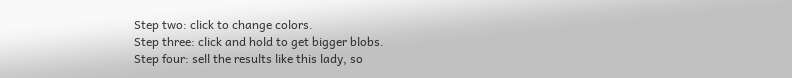Step two: click to change colors.
Step three: click and hold to get bigger blobs.
Step four: sell the results like this lady, so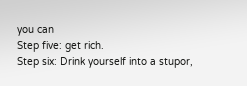you can
Step five: get rich.
Step six: Drink yourself into a stupor,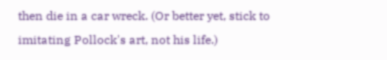then die in a car wreck. (Or better yet, stick to imitating Pollock's art, not his life.)